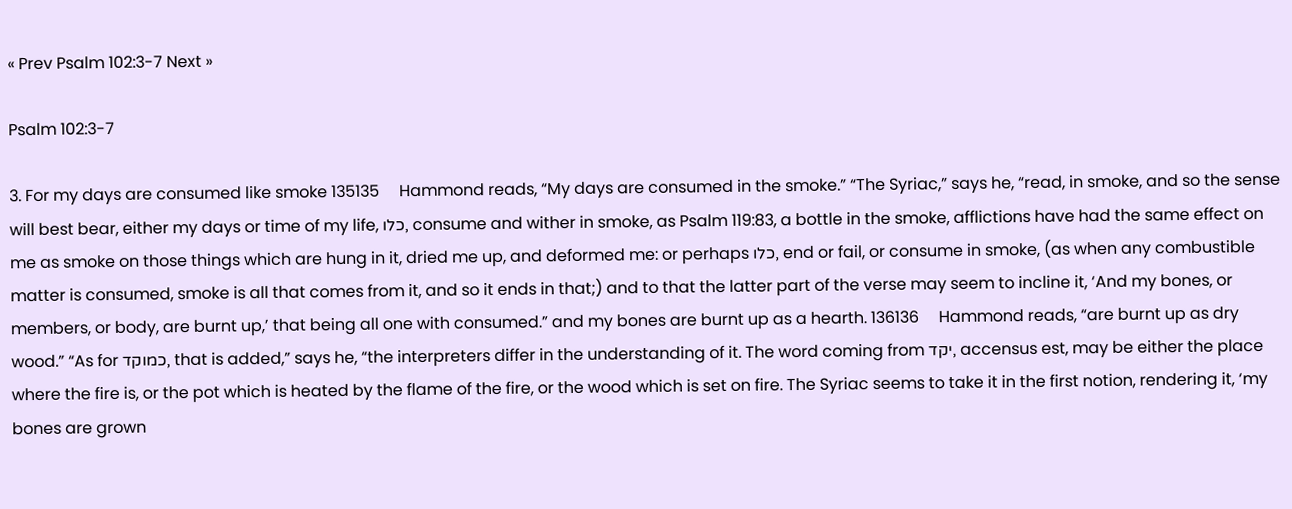« Prev Psalm 102:3-7 Next »

Psalm 102:3-7

3. For my days are consumed like smoke 135135     Hammond reads, “My days are consumed in the smoke.” “The Syriac,” says he, “read, in smoke, and so the sense will best bear, either my days or time of my life, כלו, consume and wither in smoke, as Psalm 119:83, a bottle in the smoke, afflictions have had the same effect on me as smoke on those things which are hung in it, dried me up, and deformed me: or perhaps כלו, end or fail, or consume in smoke, (as when any combustible matter is consumed, smoke is all that comes from it, and so it ends in that;) and to that the latter part of the verse may seem to incline it, ‘And my bones, or members, or body, are burnt up,’ that being all one with consumed.” and my bones are burnt up as a hearth. 136136     Hammond reads, “are burnt up as dry wood.” “As for כמוקד, that is added,” says he, “the interpreters differ in the understanding of it. The word coming from יקד, accensus est, may be either the place where the fire is, or the pot which is heated by the flame of the fire, or the wood which is set on fire. The Syriac seems to take it in the first notion, rendering it, ‘my bones are grown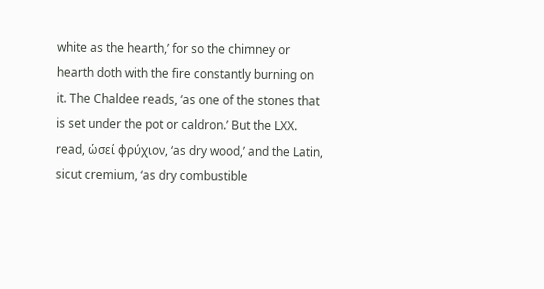white as the hearth,’ for so the chimney or hearth doth with the fire constantly burning on it. The Chaldee reads, ‘as one of the stones that is set under the pot or caldron.’ But the LXX. read, ὡσεί φρύχιον, ‘as dry wood,’ and the Latin, sicut cremium, ‘as dry combustible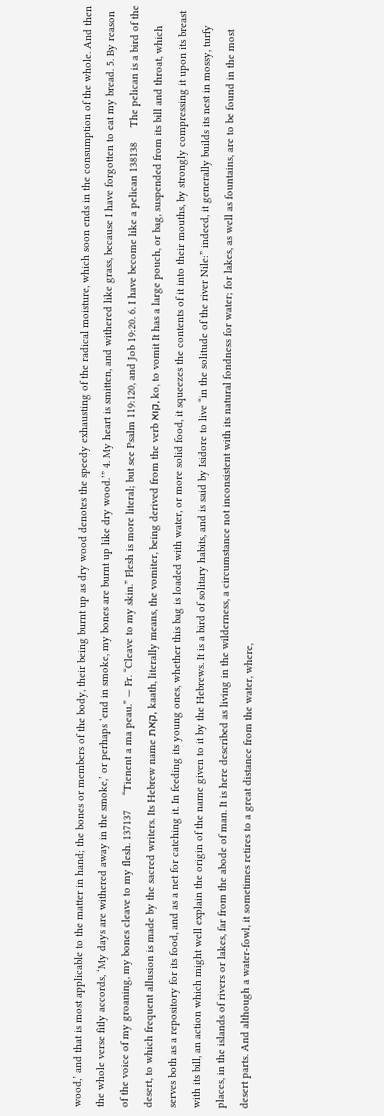wood,’ and that is most applicable to the matter in hand; the bones or members of the body, their being burnt up as dry wood denotes the speedy exhausting of the radical moisture, which soon ends in the consumption of the whole. And then the whole verse fitly accords, ‘My days are withered away in the smoke,’ or perhaps ‘end in smoke, my bones are burnt up like dry wood.’” 4. My heart is smitten, and withered like grass, because I have forgotten to eat my bread. 5. By reason of the voice of my groaning, my bones cleave to my flesh. 137137     “Tienent a ma peau.” — Fr. “Cleave to my skin.” Flesh is more literal; but see Psalm 119:120, and Job 19:20. 6. I have become like a pelican 138138     The pelican is a bird of the desert, to which frequent allusion is made by the sacred writers. Its Hebrew name קאת, kaath, literally means, the vomiter, being derived from the verb קוא, ko, to vomit It has a large pouch, or bag, suspended from its bill and throat, which serves both as a repository for its food, and as a net for catching it. In feeding its young ones, whether this bag is loaded with water, or more solid food, it squeezes the contents of it into their mouths, by strongly compressing it upon its breast with its bill, an action which might well explain the origin of the name given to it by the Hebrews. It is a bird of solitary habits, and is said by Isidore to live “in the solitude of the river Nile:” indeed, it generally builds its nest in mossy, turfy places, in the islands of rivers or lakes, far from the abode of man. It is here described as living in the wilderness, a circumstance not inconsistent with its natural fondness for water; for lakes, as well as fountains, are to be found in the most desert parts. And although a water-fowl, it sometimes retires to a great distance from the water, where,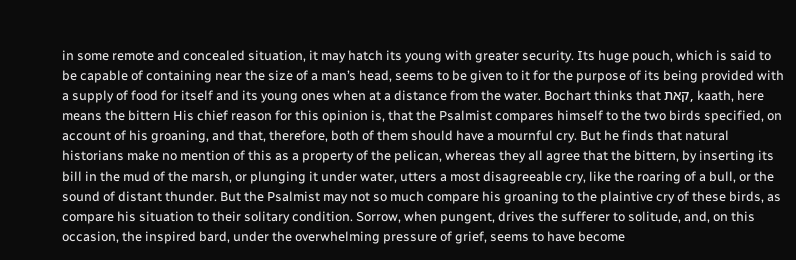in some remote and concealed situation, it may hatch its young with greater security. Its huge pouch, which is said to be capable of containing near the size of a man’s head, seems to be given to it for the purpose of its being provided with a supply of food for itself and its young ones when at a distance from the water. Bochart thinks that קאת, kaath, here means the bittern His chief reason for this opinion is, that the Psalmist compares himself to the two birds specified, on account of his groaning, and that, therefore, both of them should have a mournful cry. But he finds that natural historians make no mention of this as a property of the pelican, whereas they all agree that the bittern, by inserting its bill in the mud of the marsh, or plunging it under water, utters a most disagreeable cry, like the roaring of a bull, or the sound of distant thunder. But the Psalmist may not so much compare his groaning to the plaintive cry of these birds, as compare his situation to their solitary condition. Sorrow, when pungent, drives the sufferer to solitude, and, on this occasion, the inspired bard, under the overwhelming pressure of grief, seems to have become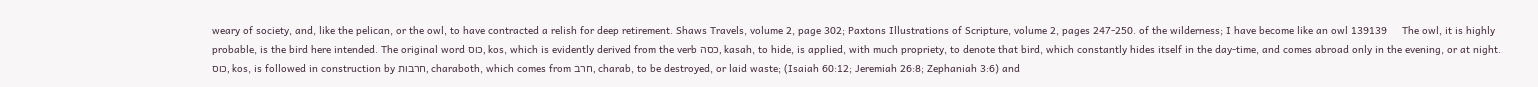weary of society, and, like the pelican, or the owl, to have contracted a relish for deep retirement. Shaws Travels, volume 2, page 302; Paxtons Illustrations of Scripture, volume 2, pages 247-250. of the wilderness; I have become like an owl 139139     The owl, it is highly probable, is the bird here intended. The original word כוס, kos, which is evidently derived from the verb כסה, kasah, to hide, is applied, with much propriety, to denote that bird, which constantly hides itself in the day-time, and comes abroad only in the evening, or at night. כוס, kos, is followed in construction by חרבות, charaboth, which comes from חרב, charab, to be destroyed, or laid waste; (Isaiah 60:12; Jeremiah 26:8; Zephaniah 3:6) and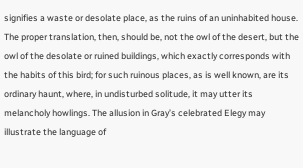signifies a waste or desolate place, as the ruins of an uninhabited house. The proper translation, then, should be, not the owl of the desert, but the owl of the desolate or ruined buildings, which exactly corresponds with the habits of this bird; for such ruinous places, as is well known, are its ordinary haunt, where, in undisturbed solitude, it may utter its melancholy howlings. The allusion in Gray’s celebrated Elegy may illustrate the language of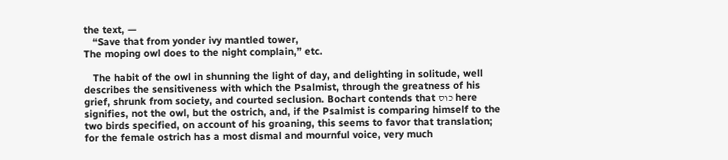the text, —
   “Save that from yonder ivy mantled tower,
The moping owl does to the night complain,” etc.

   The habit of the owl in shunning the light of day, and delighting in solitude, well describes the sensitiveness with which the Psalmist, through the greatness of his grief, shrunk from society, and courted seclusion. Bochart contends that כוס here signifies, not the owl, but the ostrich, and, if the Psalmist is comparing himself to the two birds specified, on account of his groaning, this seems to favor that translation; for the female ostrich has a most dismal and mournful voice, very much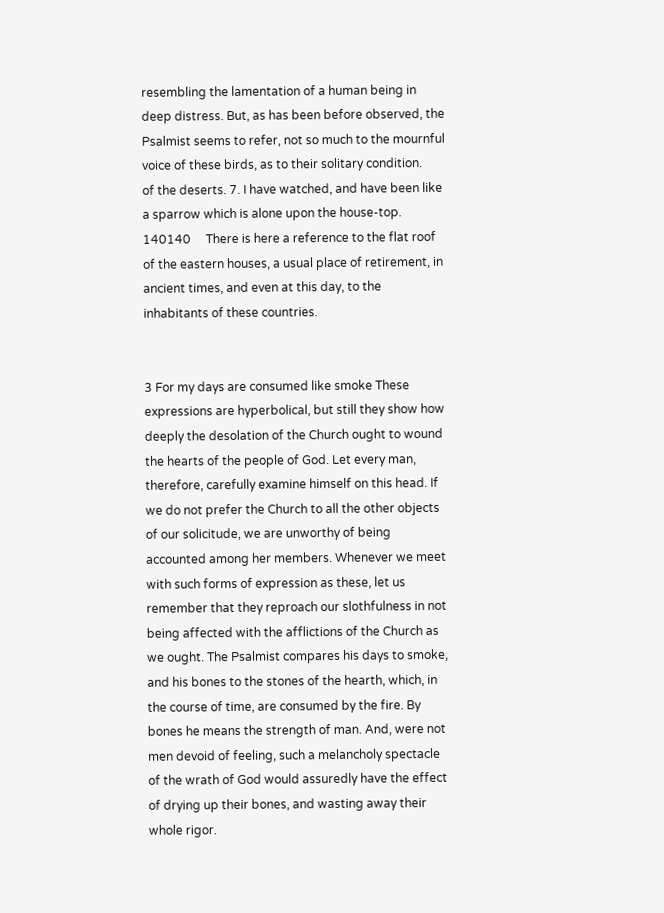resembling the lamentation of a human being in deep distress. But, as has been before observed, the Psalmist seems to refer, not so much to the mournful voice of these birds, as to their solitary condition.
of the deserts. 7. I have watched, and have been like a sparrow which is alone upon the house-top. 140140     There is here a reference to the flat roof of the eastern houses, a usual place of retirement, in ancient times, and even at this day, to the inhabitants of these countries.


3 For my days are consumed like smoke These expressions are hyperbolical, but still they show how deeply the desolation of the Church ought to wound the hearts of the people of God. Let every man, therefore, carefully examine himself on this head. If we do not prefer the Church to all the other objects of our solicitude, we are unworthy of being accounted among her members. Whenever we meet with such forms of expression as these, let us remember that they reproach our slothfulness in not being affected with the afflictions of the Church as we ought. The Psalmist compares his days to smoke, and his bones to the stones of the hearth, which, in the course of time, are consumed by the fire. By bones he means the strength of man. And, were not men devoid of feeling, such a melancholy spectacle of the wrath of God would assuredly have the effect of drying up their bones, and wasting away their whole rigor.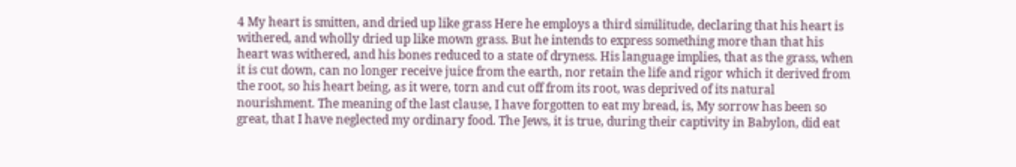4 My heart is smitten, and dried up like grass Here he employs a third similitude, declaring that his heart is withered, and wholly dried up like mown grass. But he intends to express something more than that his heart was withered, and his bones reduced to a state of dryness. His language implies, that as the grass, when it is cut down, can no longer receive juice from the earth, nor retain the life and rigor which it derived from the root, so his heart being, as it were, torn and cut off from its root, was deprived of its natural nourishment. The meaning of the last clause, I have forgotten to eat my bread, is, My sorrow has been so great, that I have neglected my ordinary food. The Jews, it is true, during their captivity in Babylon, did eat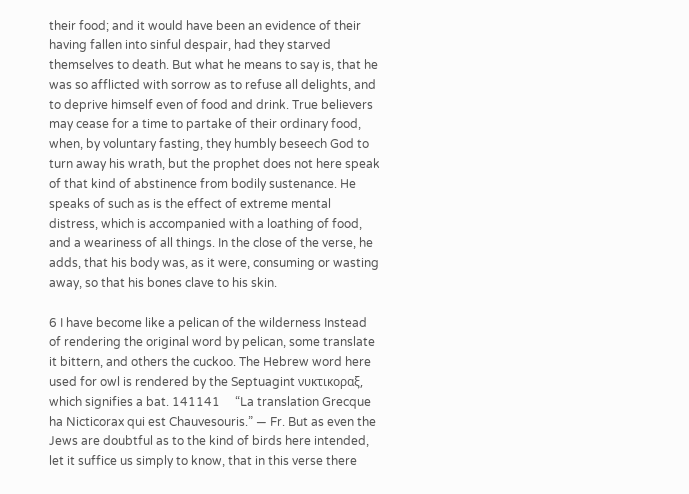their food; and it would have been an evidence of their having fallen into sinful despair, had they starved themselves to death. But what he means to say is, that he was so afflicted with sorrow as to refuse all delights, and to deprive himself even of food and drink. True believers may cease for a time to partake of their ordinary food, when, by voluntary fasting, they humbly beseech God to turn away his wrath, but the prophet does not here speak of that kind of abstinence from bodily sustenance. He speaks of such as is the effect of extreme mental distress, which is accompanied with a loathing of food, and a weariness of all things. In the close of the verse, he adds, that his body was, as it were, consuming or wasting away, so that his bones clave to his skin.

6 I have become like a pelican of the wilderness Instead of rendering the original word by pelican, some translate it bittern, and others the cuckoo. The Hebrew word here used for owl is rendered by the Septuagint νυκτικοραξ, which signifies a bat. 141141     “La translation Grecque ha Nicticorax qui est Chauvesouris.” — Fr. But as even the Jews are doubtful as to the kind of birds here intended, let it suffice us simply to know, that in this verse there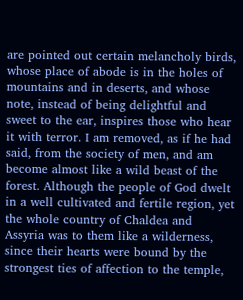are pointed out certain melancholy birds, whose place of abode is in the holes of mountains and in deserts, and whose note, instead of being delightful and sweet to the ear, inspires those who hear it with terror. I am removed, as if he had said, from the society of men, and am become almost like a wild beast of the forest. Although the people of God dwelt in a well cultivated and fertile region, yet the whole country of Chaldea and Assyria was to them like a wilderness, since their hearts were bound by the strongest ties of affection to the temple,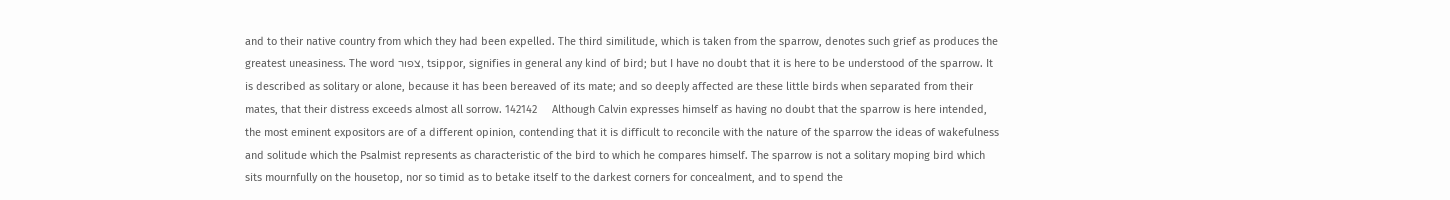and to their native country from which they had been expelled. The third similitude, which is taken from the sparrow, denotes such grief as produces the greatest uneasiness. The word צפור, tsippor, signifies in general any kind of bird; but I have no doubt that it is here to be understood of the sparrow. It is described as solitary or alone, because it has been bereaved of its mate; and so deeply affected are these little birds when separated from their mates, that their distress exceeds almost all sorrow. 142142     Although Calvin expresses himself as having no doubt that the sparrow is here intended, the most eminent expositors are of a different opinion, contending that it is difficult to reconcile with the nature of the sparrow the ideas of wakefulness and solitude which the Psalmist represents as characteristic of the bird to which he compares himself. The sparrow is not a solitary moping bird which sits mournfully on the housetop, nor so timid as to betake itself to the darkest corners for concealment, and to spend the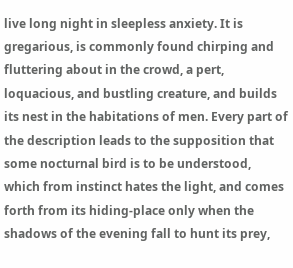live long night in sleepless anxiety. It is gregarious, is commonly found chirping and fluttering about in the crowd, a pert, loquacious, and bustling creature, and builds its nest in the habitations of men. Every part of the description leads to the supposition that some nocturnal bird is to be understood, which from instinct hates the light, and comes forth from its hiding-place only when the shadows of the evening fall to hunt its prey,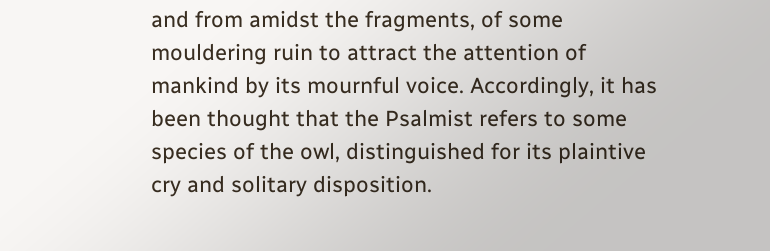and from amidst the fragments, of some mouldering ruin to attract the attention of mankind by its mournful voice. Accordingly, it has been thought that the Psalmist refers to some species of the owl, distinguished for its plaintive cry and solitary disposition.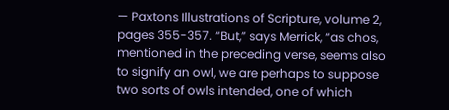— Paxtons Illustrations of Scripture, volume 2, pages 355-357. “But,” says Merrick, “as chos, mentioned in the preceding verse, seems also to signify an owl, we are perhaps to suppose two sorts of owls intended, one of which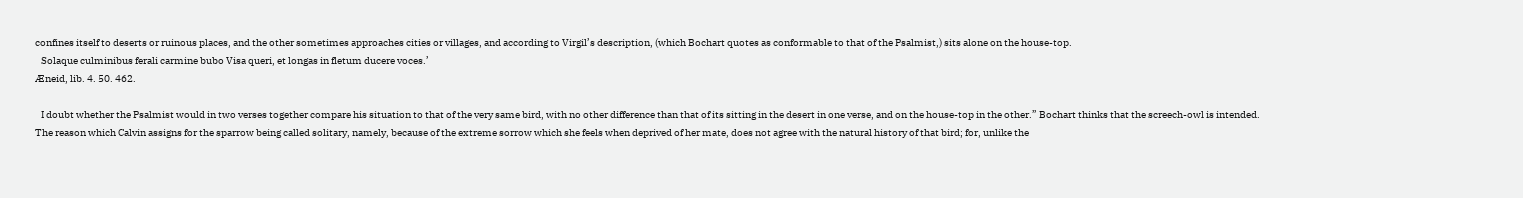confines itself to deserts or ruinous places, and the other sometimes approaches cities or villages, and according to Virgil’s description, (which Bochart quotes as conformable to that of the Psalmist,) sits alone on the house-top.
   Solaque culminibus ferali carmine bubo Visa queri, et longas in fletum ducere voces.’
Æneid, lib. 4. 50. 462.

   I doubt whether the Psalmist would in two verses together compare his situation to that of the very same bird, with no other difference than that of its sitting in the desert in one verse, and on the house-top in the other.” Bochart thinks that the screech-owl is intended. The reason which Calvin assigns for the sparrow being called solitary, namely, because of the extreme sorrow which she feels when deprived of her mate, does not agree with the natural history of that bird; for, unlike the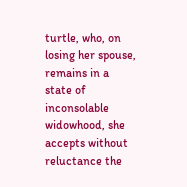turtle, who, on losing her spouse, remains in a state of inconsolable widowhood, she accepts without reluctance the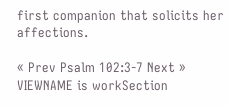first companion that solicits her affections.

« Prev Psalm 102:3-7 Next »
VIEWNAME is workSection